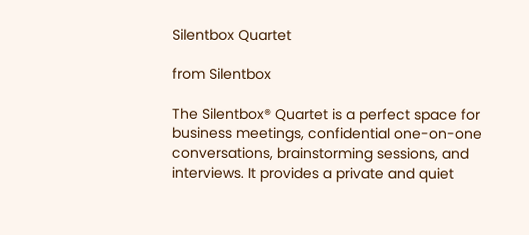Silentbox Quartet

from Silentbox

The Silentbox® Quartet is a perfect space for business meetings, confidential one-on-one conversations, brainstorming sessions, and interviews. It provides a private and quiet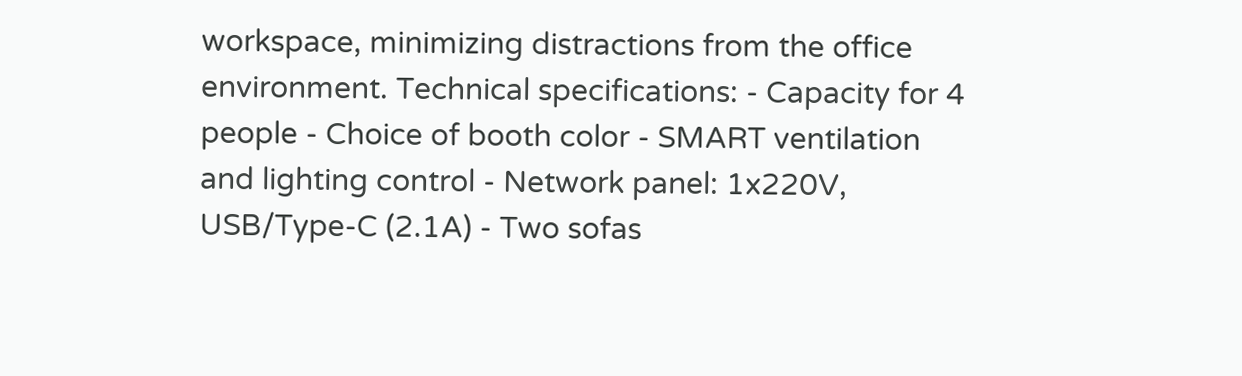workspace, minimizing distractions from the office environment. Technical specifications: - Capacity for 4 people - Choice of booth color - SMART ventilation and lighting control - Network panel: 1x220V, USB/Type-C (2.1A) - Two sofas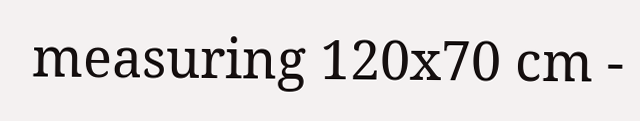measuring 120x70 cm -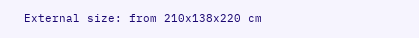External size: from 210x138x220 cm